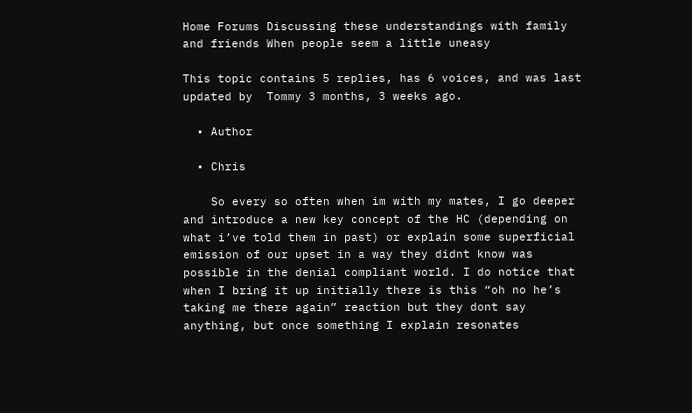Home Forums Discussing these understandings with family and friends When people seem a little uneasy

This topic contains 5 replies, has 6 voices, and was last updated by  Tommy 3 months, 3 weeks ago.

  • Author

  • Chris

    So every so often when im with my mates, I go deeper and introduce a new key concept of the HC (depending on what i’ve told them in past) or explain some superficial emission of our upset in a way they didnt know was possible in the denial compliant world. I do notice that when I bring it up initially there is this “oh no he’s taking me there again” reaction but they dont say anything, but once something I explain resonates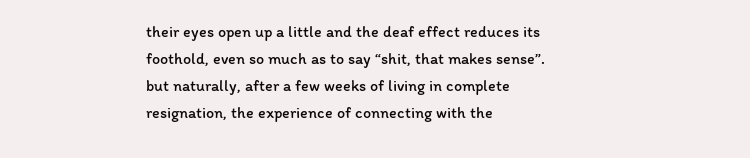their eyes open up a little and the deaf effect reduces its foothold, even so much as to say “shit, that makes sense”. but naturally, after a few weeks of living in complete resignation, the experience of connecting with the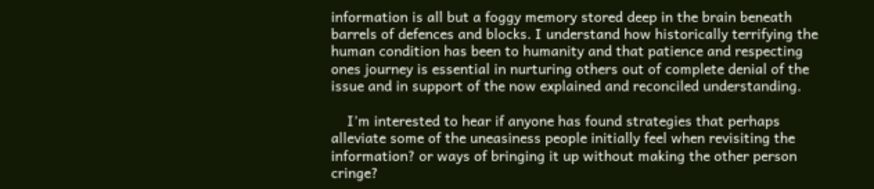information is all but a foggy memory stored deep in the brain beneath barrels of defences and blocks. I understand how historically terrifying the human condition has been to humanity and that patience and respecting ones journey is essential in nurturing others out of complete denial of the issue and in support of the now explained and reconciled understanding.

    I’m interested to hear if anyone has found strategies that perhaps alleviate some of the uneasiness people initially feel when revisiting the information? or ways of bringing it up without making the other person cringe?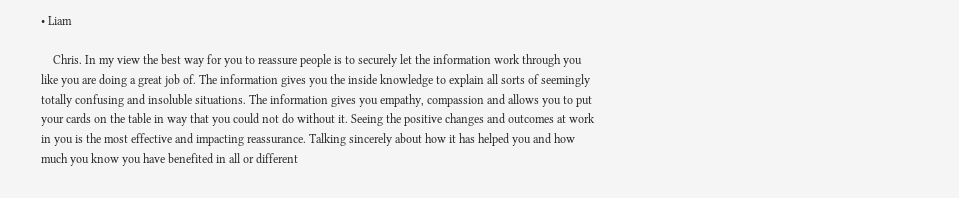• Liam

    Chris. In my view the best way for you to reassure people is to securely let the information work through you like you are doing a great job of. The information gives you the inside knowledge to explain all sorts of seemingly totally confusing and insoluble situations. The information gives you empathy, compassion and allows you to put your cards on the table in way that you could not do without it. Seeing the positive changes and outcomes at work in you is the most effective and impacting reassurance. Talking sincerely about how it has helped you and how much you know you have benefited in all or different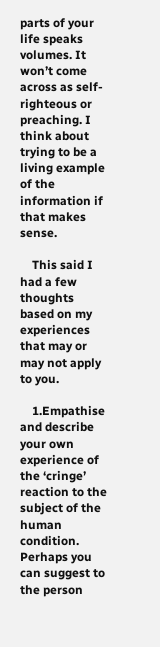parts of your life speaks volumes. It won’t come across as self-righteous or preaching. I think about trying to be a living example of the information if that makes sense.

    This said I had a few thoughts based on my experiences that may or may not apply to you.

    1.Empathise and describe your own experience of the ‘cringe’ reaction to the subject of the human condition. Perhaps you can suggest to the person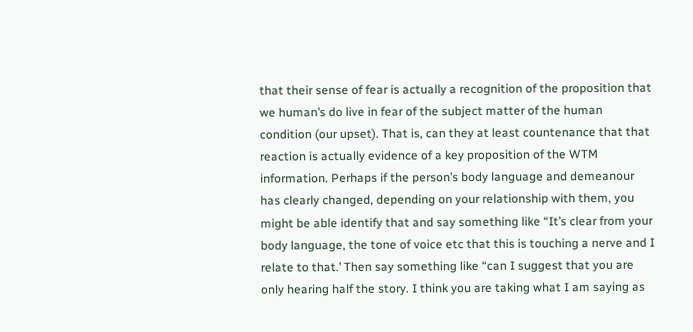that their sense of fear is actually a recognition of the proposition that we human’s do live in fear of the subject matter of the human condition (our upset). That is, can they at least countenance that that reaction is actually evidence of a key proposition of the WTM information. Perhaps if the person’s body language and demeanour has clearly changed, depending on your relationship with them, you might be able identify that and say something like “It’s clear from your body language, the tone of voice etc that this is touching a nerve and I relate to that.’ Then say something like “can I suggest that you are only hearing half the story. I think you are taking what I am saying as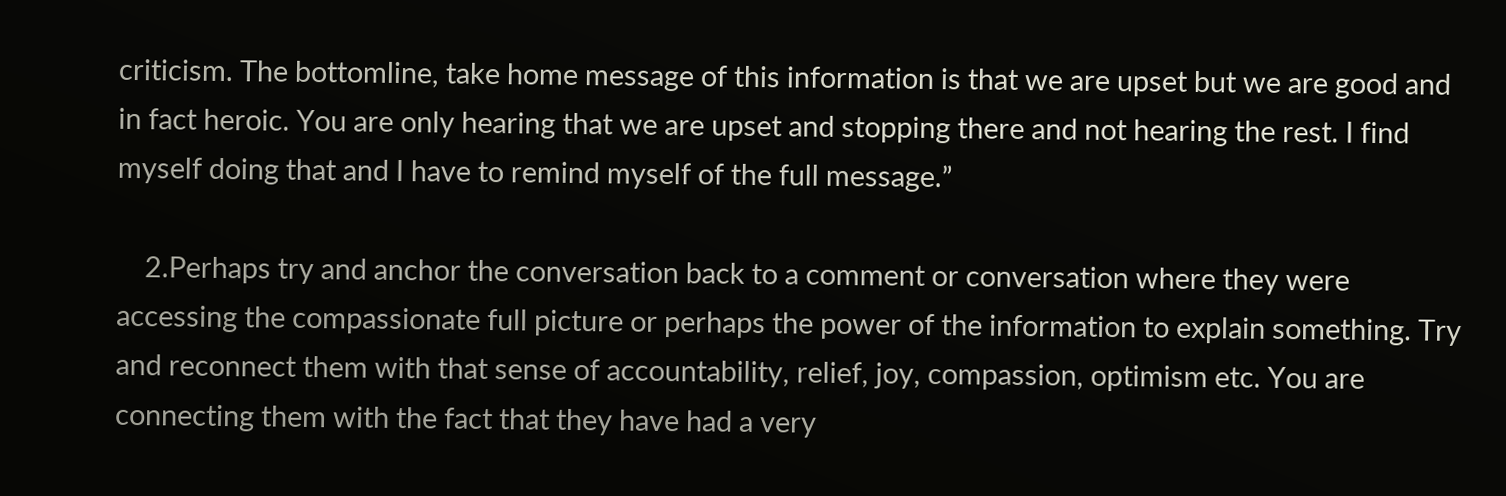criticism. The bottomline, take home message of this information is that we are upset but we are good and in fact heroic. You are only hearing that we are upset and stopping there and not hearing the rest. I find myself doing that and I have to remind myself of the full message.”

    2.Perhaps try and anchor the conversation back to a comment or conversation where they were accessing the compassionate full picture or perhaps the power of the information to explain something. Try and reconnect them with that sense of accountability, relief, joy, compassion, optimism etc. You are connecting them with the fact that they have had a very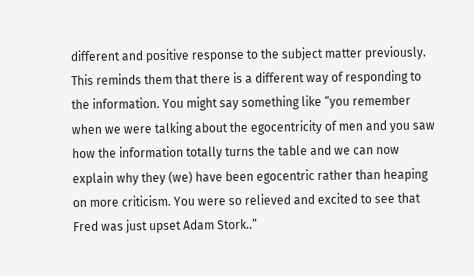different and positive response to the subject matter previously. This reminds them that there is a different way of responding to the information. You might say something like “you remember when we were talking about the egocentricity of men and you saw how the information totally turns the table and we can now explain why they (we) have been egocentric rather than heaping on more criticism. You were so relieved and excited to see that Fred was just upset Adam Stork..”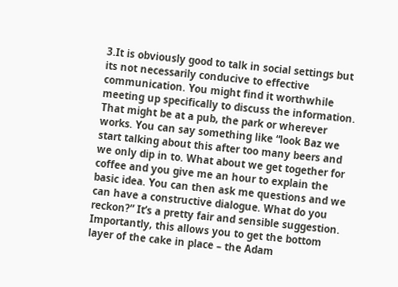3.It is obviously good to talk in social settings but its not necessarily conducive to effective communication. You might find it worthwhile meeting up specifically to discuss the information. That might be at a pub, the park or wherever works. You can say something like “look Baz we start talking about this after too many beers and we only dip in to. What about we get together for coffee and you give me an hour to explain the basic idea. You can then ask me questions and we can have a constructive dialogue. What do you reckon?” It’s a pretty fair and sensible suggestion. Importantly, this allows you to get the bottom layer of the cake in place – the Adam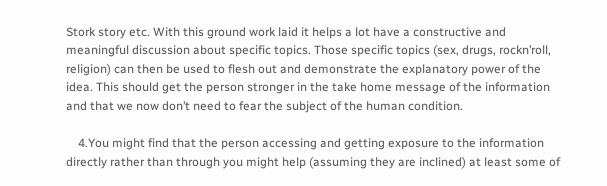Stork story etc. With this ground work laid it helps a lot have a constructive and meaningful discussion about specific topics. Those specific topics (sex, drugs, rockn’roll, religion) can then be used to flesh out and demonstrate the explanatory power of the idea. This should get the person stronger in the take home message of the information and that we now don’t need to fear the subject of the human condition.

    4.You might find that the person accessing and getting exposure to the information directly rather than through you might help (assuming they are inclined) at least some of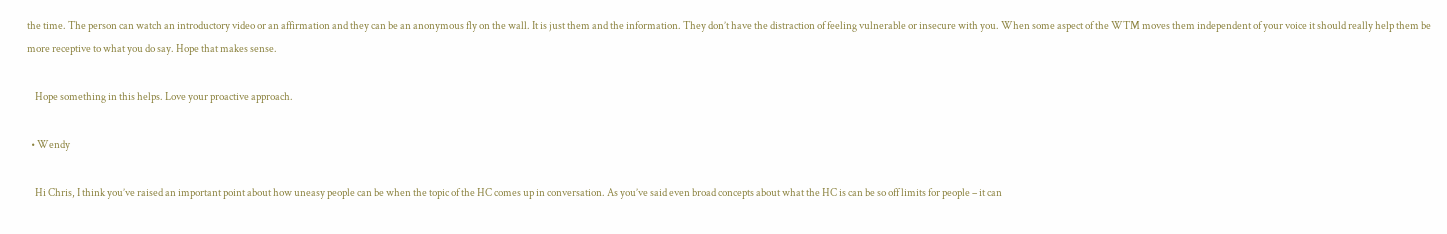the time. The person can watch an introductory video or an affirmation and they can be an anonymous fly on the wall. It is just them and the information. They don’t have the distraction of feeling vulnerable or insecure with you. When some aspect of the WTM moves them independent of your voice it should really help them be more receptive to what you do say. Hope that makes sense.

    Hope something in this helps. Love your proactive approach.

  • Wendy

    Hi Chris, I think you’ve raised an important point about how uneasy people can be when the topic of the HC comes up in conversation. As you’ve said even broad concepts about what the HC is can be so off limits for people – it can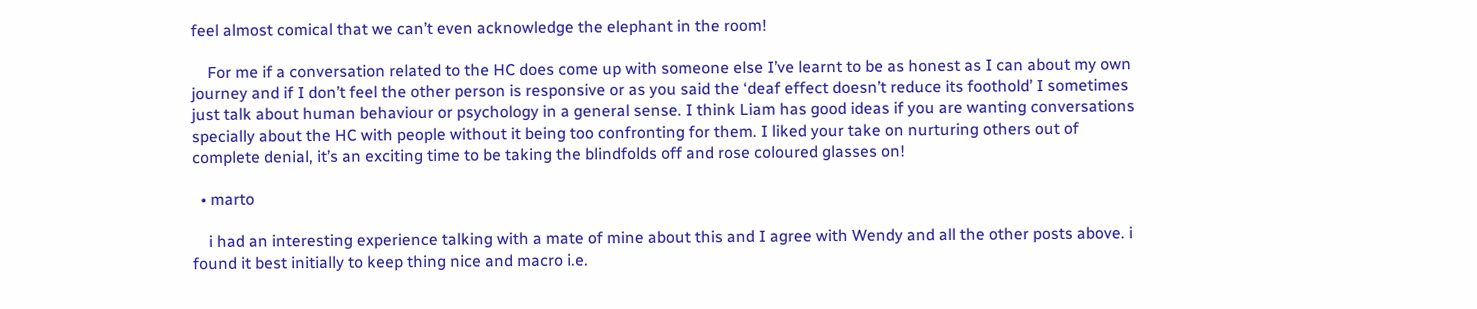feel almost comical that we can’t even acknowledge the elephant in the room!

    For me if a conversation related to the HC does come up with someone else I’ve learnt to be as honest as I can about my own journey and if I don’t feel the other person is responsive or as you said the ‘deaf effect doesn’t reduce its foothold’ I sometimes just talk about human behaviour or psychology in a general sense. I think Liam has good ideas if you are wanting conversations specially about the HC with people without it being too confronting for them. I liked your take on nurturing others out of complete denial, it’s an exciting time to be taking the blindfolds off and rose coloured glasses on!

  • marto

    i had an interesting experience talking with a mate of mine about this and I agree with Wendy and all the other posts above. i found it best initially to keep thing nice and macro i.e.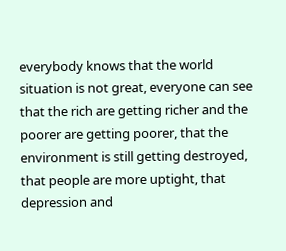everybody knows that the world situation is not great, everyone can see that the rich are getting richer and the poorer are getting poorer, that the environment is still getting destroyed, that people are more uptight, that depression and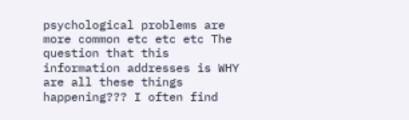psychological problems are more common etc etc etc The question that this information addresses is WHY are all these things happening??? I often find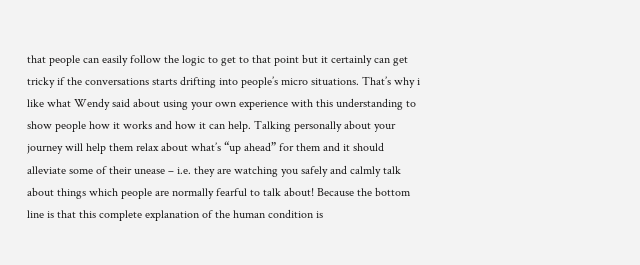that people can easily follow the logic to get to that point but it certainly can get tricky if the conversations starts drifting into people’s micro situations. That’s why i like what Wendy said about using your own experience with this understanding to show people how it works and how it can help. Talking personally about your journey will help them relax about what’s “up ahead” for them and it should alleviate some of their unease – i.e. they are watching you safely and calmly talk about things which people are normally fearful to talk about! Because the bottom line is that this complete explanation of the human condition is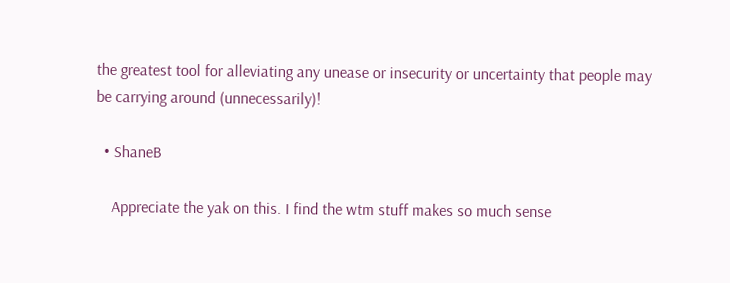the greatest tool for alleviating any unease or insecurity or uncertainty that people may be carrying around (unnecessarily)!

  • ShaneB

    Appreciate the yak on this. I find the wtm stuff makes so much sense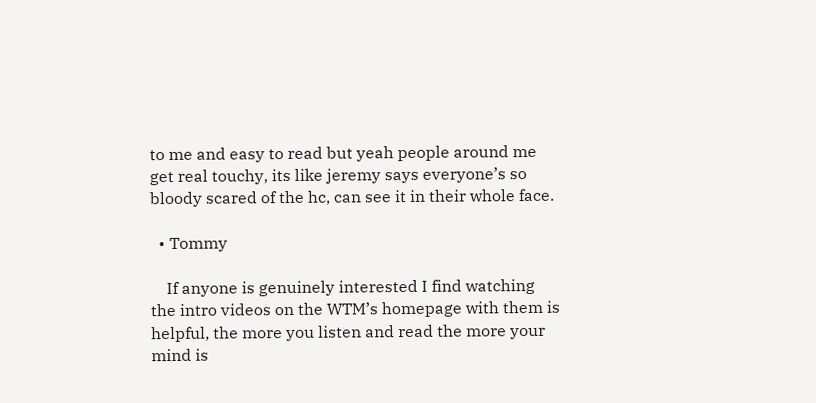to me and easy to read but yeah people around me get real touchy, its like jeremy says everyone’s so bloody scared of the hc, can see it in their whole face.

  • Tommy

    If anyone is genuinely interested I find watching the intro videos on the WTM’s homepage with them is helpful, the more you listen and read the more your mind is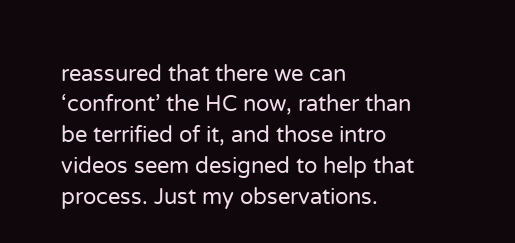reassured that there we can ‘confront’ the HC now, rather than be terrified of it, and those intro videos seem designed to help that process. Just my observations.